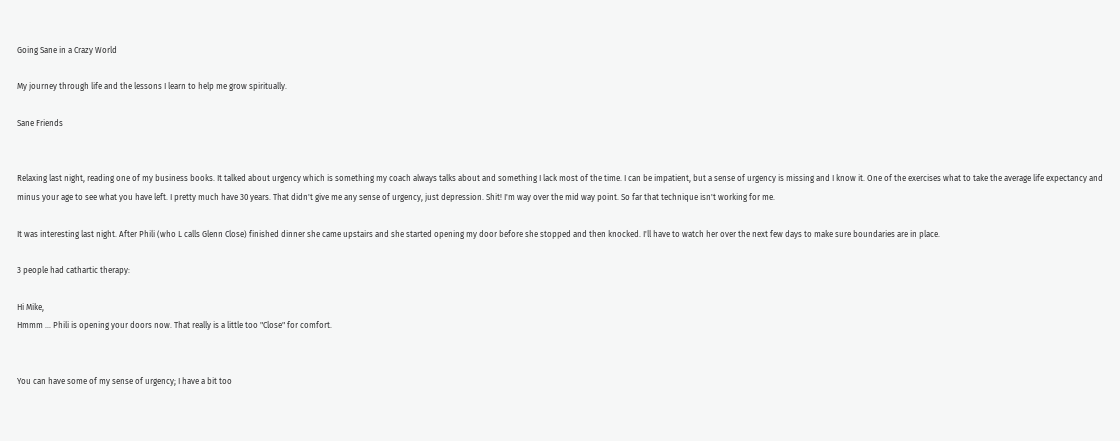Going Sane in a Crazy World

My journey through life and the lessons I learn to help me grow spiritually.

Sane Friends


Relaxing last night, reading one of my business books. It talked about urgency which is something my coach always talks about and something I lack most of the time. I can be impatient, but a sense of urgency is missing and I know it. One of the exercises what to take the average life expectancy and minus your age to see what you have left. I pretty much have 30 years. That didn't give me any sense of urgency, just depression. Shit! I'm way over the mid way point. So far that technique isn't working for me.

It was interesting last night. After Phili (who L calls Glenn Close) finished dinner she came upstairs and she started opening my door before she stopped and then knocked. I'll have to watch her over the next few days to make sure boundaries are in place.

3 people had cathartic therapy:

Hi Mike,
Hmmm ... Phili is opening your doors now. That really is a little too "Close" for comfort.


You can have some of my sense of urgency; I have a bit too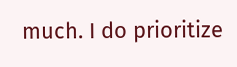much. I do prioritize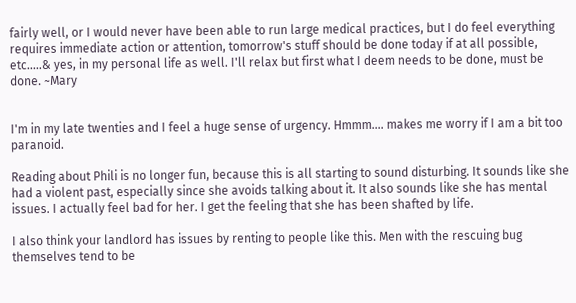fairly well, or I would never have been able to run large medical practices, but I do feel everything requires immediate action or attention, tomorrow's stuff should be done today if at all possible, etc.....& yes, in my personal life as well. I'll relax but first what I deem needs to be done, must be done. ~Mary


I'm in my late twenties and I feel a huge sense of urgency. Hmmm.... makes me worry if I am a bit too paranoid.

Reading about Phili is no longer fun, because this is all starting to sound disturbing. It sounds like she had a violent past, especially since she avoids talking about it. It also sounds like she has mental issues. I actually feel bad for her. I get the feeling that she has been shafted by life.

I also think your landlord has issues by renting to people like this. Men with the rescuing bug themselves tend to be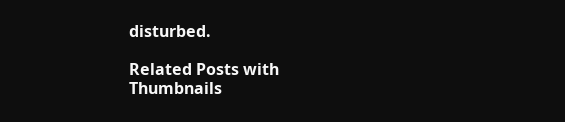disturbed.

Related Posts with Thumbnails